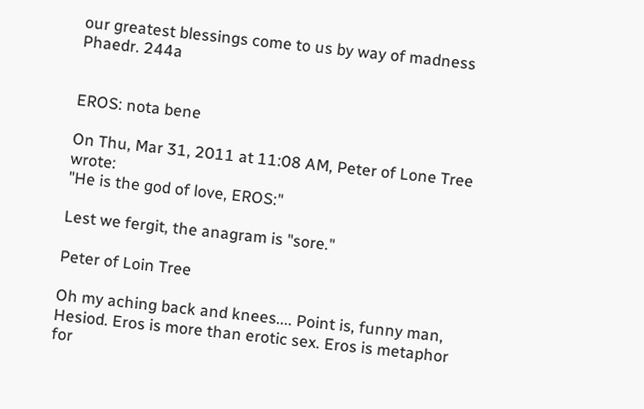our greatest blessings come to us by way of madness Phaedr. 244a


EROS: nota bene

On Thu, Mar 31, 2011 at 11:08 AM, Peter of Lone Tree wrote:
"He is the god of love, EROS:"

Lest we fergit, the anagram is "sore."

Peter of Loin Tree

Oh my aching back and knees.... Point is, funny man, Hesiod. Eros is more than erotic sex. Eros is metaphor for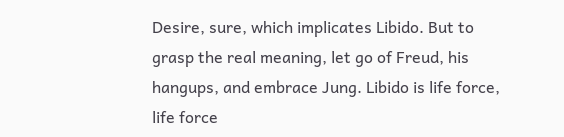Desire, sure, which implicates Libido. But to grasp the real meaning, let go of Freud, his hangups, and embrace Jung. Libido is life force, life force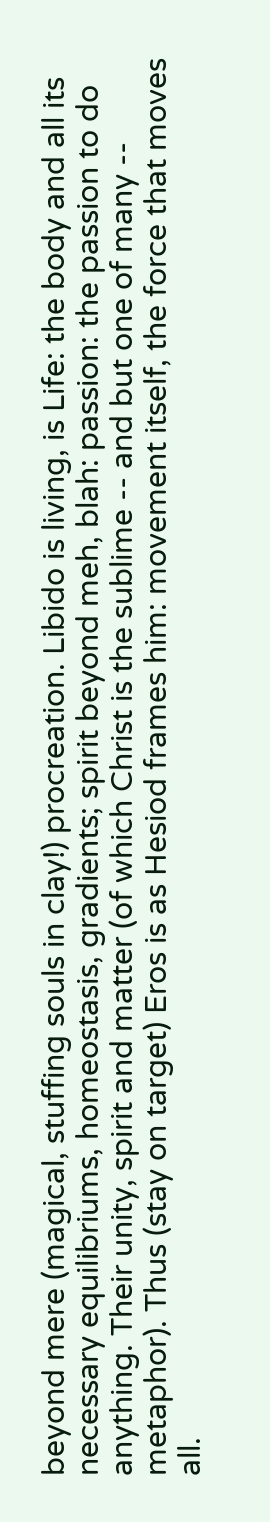beyond mere (magical, stuffing souls in clay!) procreation. Libido is living, is Life: the body and all its necessary equilibriums, homeostasis, gradients; spirit beyond meh, blah: passion: the passion to do anything. Their unity, spirit and matter (of which Christ is the sublime -- and but one of many -- metaphor). Thus (stay on target) Eros is as Hesiod frames him: movement itself, the force that moves all.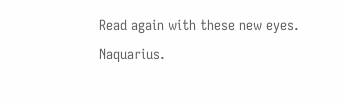Read again with these new eyes.
Naquarius.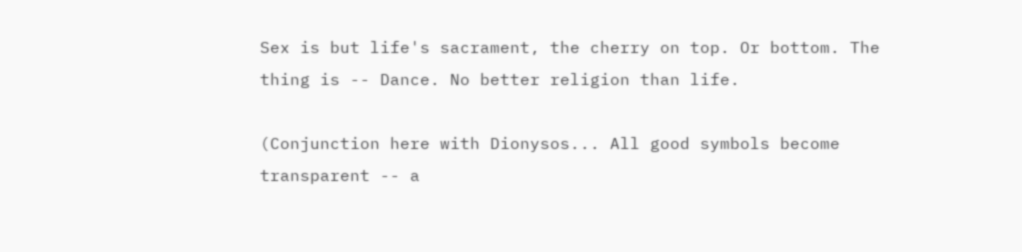Sex is but life's sacrament, the cherry on top. Or bottom. The thing is -- Dance. No better religion than life.

(Conjunction here with Dionysos... All good symbols become transparent -- a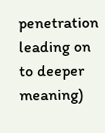penetration leading on to deeper meaning)